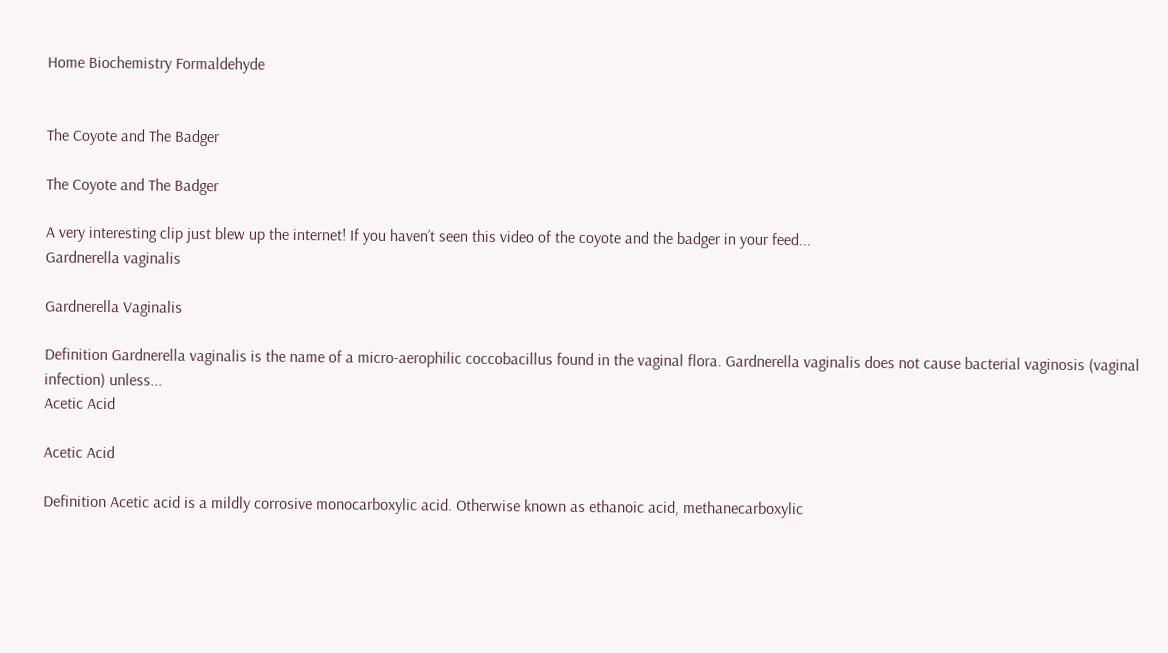Home Biochemistry Formaldehyde


The Coyote and The Badger

The Coyote and The Badger

A very interesting clip just blew up the internet! If you haven’t seen this video of the coyote and the badger in your feed...
Gardnerella vaginalis

Gardnerella Vaginalis

Definition Gardnerella vaginalis is the name of a micro-aerophilic coccobacillus found in the vaginal flora. Gardnerella vaginalis does not cause bacterial vaginosis (vaginal infection) unless...
Acetic Acid

Acetic Acid

Definition Acetic acid is a mildly corrosive monocarboxylic acid. Otherwise known as ethanoic acid, methanecarboxylic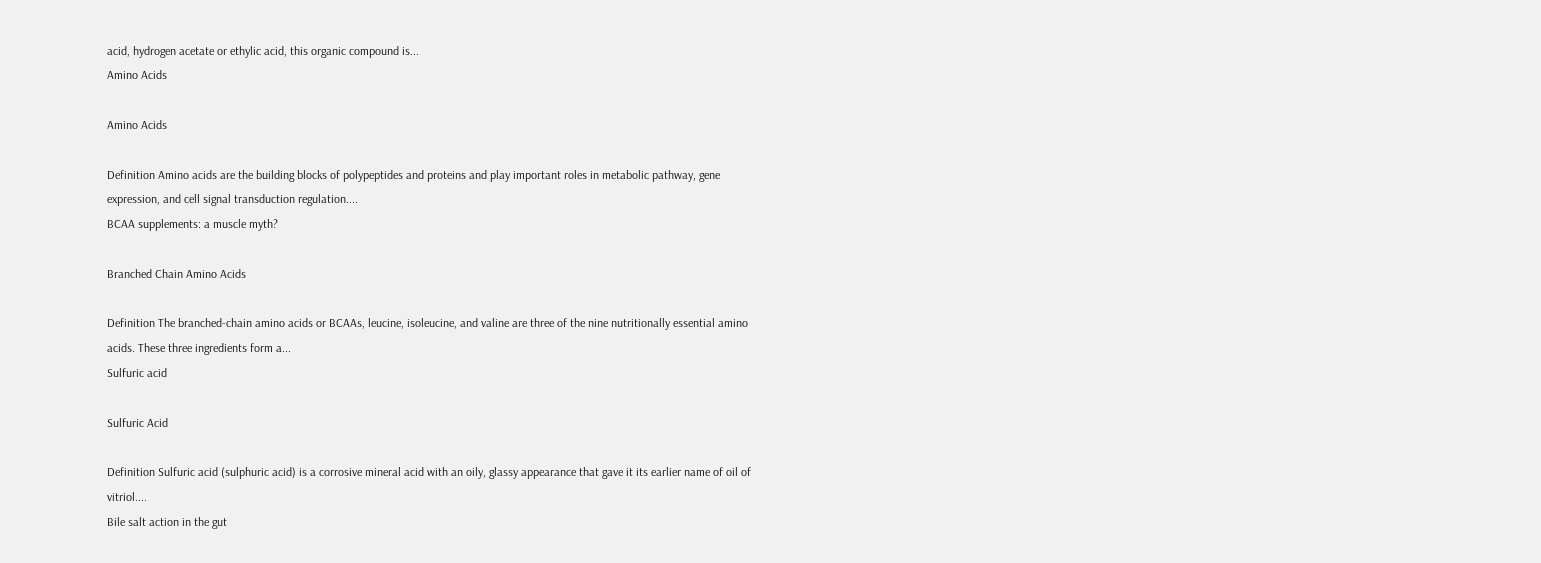acid, hydrogen acetate or ethylic acid, this organic compound is...
Amino Acids

Amino Acids

Definition Amino acids are the building blocks of polypeptides and proteins and play important roles in metabolic pathway, gene expression, and cell signal transduction regulation....
BCAA supplements: a muscle myth?

Branched Chain Amino Acids

Definition The branched-chain amino acids or BCAAs, leucine, isoleucine, and valine are three of the nine nutritionally essential amino acids. These three ingredients form a...
Sulfuric acid

Sulfuric Acid

Definition Sulfuric acid (sulphuric acid) is a corrosive mineral acid with an oily, glassy appearance that gave it its earlier name of oil of vitriol....
Bile salt action in the gut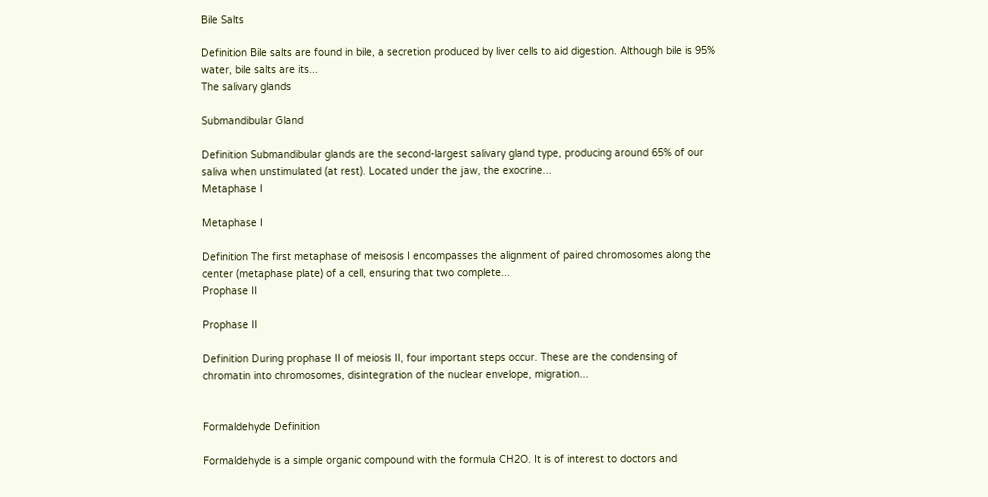Bile Salts

Definition Bile salts are found in bile, a secretion produced by liver cells to aid digestion. Although bile is 95% water, bile salts are its...
The salivary glands

Submandibular Gland

Definition Submandibular glands are the second-largest salivary gland type, producing around 65% of our saliva when unstimulated (at rest). Located under the jaw, the exocrine...
Metaphase I

Metaphase I

Definition The first metaphase of meisosis I encompasses the alignment of paired chromosomes along the center (metaphase plate) of a cell, ensuring that two complete...
Prophase II

Prophase II

Definition During prophase II of meiosis II, four important steps occur. These are the condensing of chromatin into chromosomes, disintegration of the nuclear envelope, migration...


Formaldehyde Definition

Formaldehyde is a simple organic compound with the formula CH2O. It is of interest to doctors and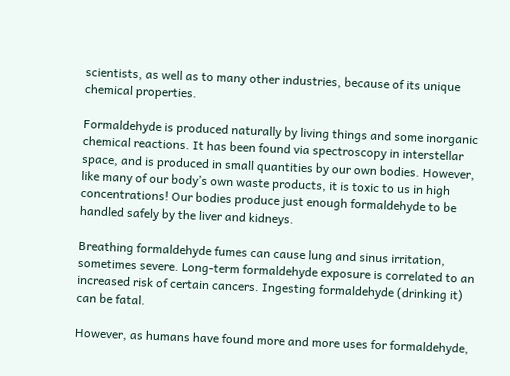scientists, as well as to many other industries, because of its unique chemical properties.

Formaldehyde is produced naturally by living things and some inorganic chemical reactions. It has been found via spectroscopy in interstellar space, and is produced in small quantities by our own bodies. However, like many of our body’s own waste products, it is toxic to us in high concentrations! Our bodies produce just enough formaldehyde to be handled safely by the liver and kidneys.

Breathing formaldehyde fumes can cause lung and sinus irritation, sometimes severe. Long-term formaldehyde exposure is correlated to an increased risk of certain cancers. Ingesting formaldehyde (drinking it) can be fatal.

However, as humans have found more and more uses for formaldehyde,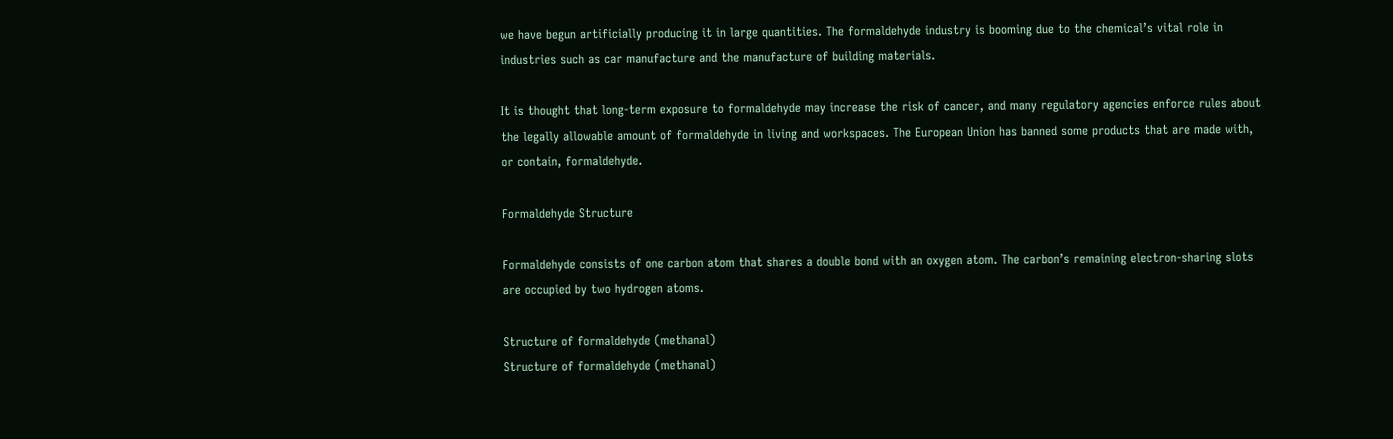we have begun artificially producing it in large quantities. The formaldehyde industry is booming due to the chemical’s vital role in industries such as car manufacture and the manufacture of building materials.

It is thought that long-term exposure to formaldehyde may increase the risk of cancer, and many regulatory agencies enforce rules about the legally allowable amount of formaldehyde in living and workspaces. The European Union has banned some products that are made with, or contain, formaldehyde.

Formaldehyde Structure

Formaldehyde consists of one carbon atom that shares a double bond with an oxygen atom. The carbon’s remaining electron-sharing slots are occupied by two hydrogen atoms.

Structure of formaldehyde (methanal)
Structure of formaldehyde (methanal)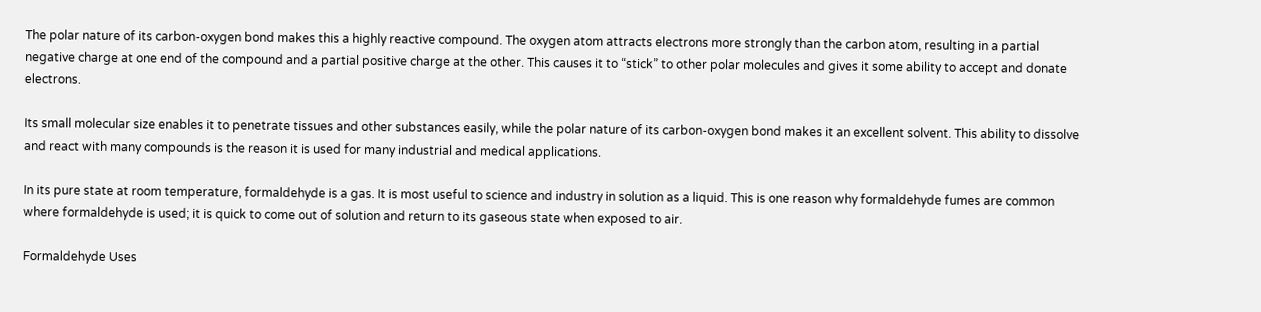The polar nature of its carbon-oxygen bond makes this a highly reactive compound. The oxygen atom attracts electrons more strongly than the carbon atom, resulting in a partial negative charge at one end of the compound and a partial positive charge at the other. This causes it to “stick” to other polar molecules and gives it some ability to accept and donate electrons.

Its small molecular size enables it to penetrate tissues and other substances easily, while the polar nature of its carbon-oxygen bond makes it an excellent solvent. This ability to dissolve and react with many compounds is the reason it is used for many industrial and medical applications.

In its pure state at room temperature, formaldehyde is a gas. It is most useful to science and industry in solution as a liquid. This is one reason why formaldehyde fumes are common where formaldehyde is used; it is quick to come out of solution and return to its gaseous state when exposed to air.

Formaldehyde Uses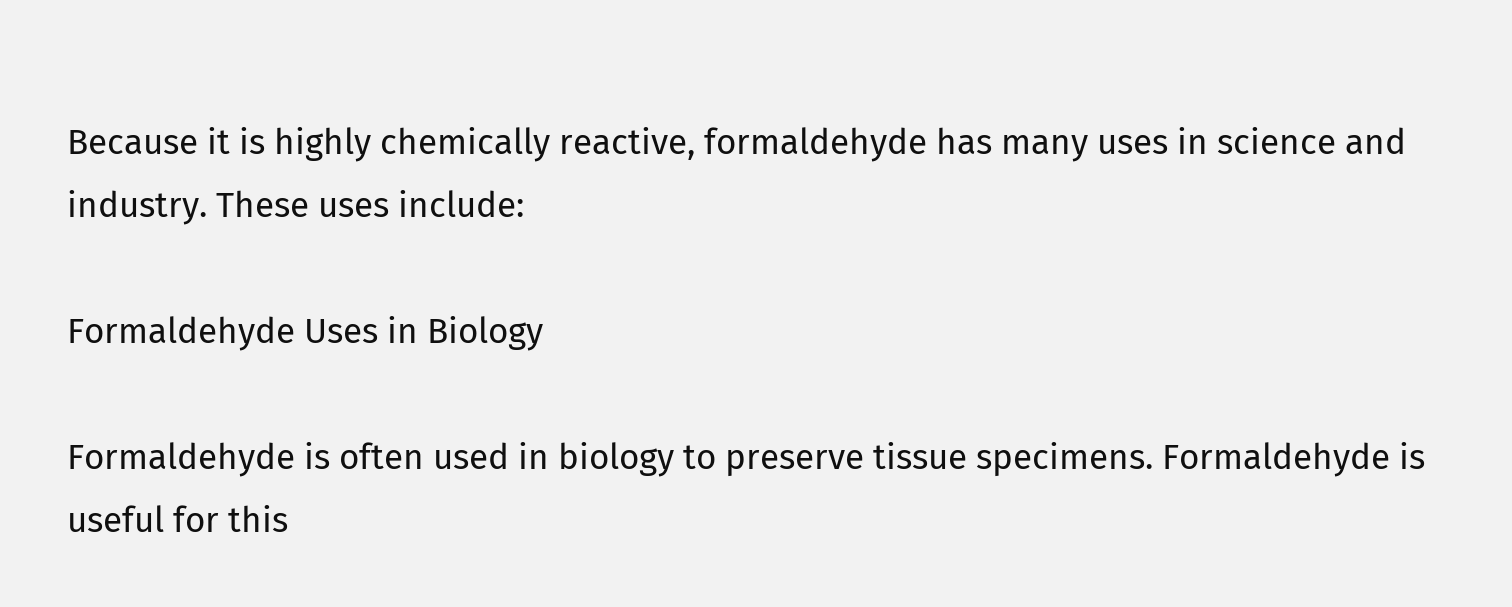Because it is highly chemically reactive, formaldehyde has many uses in science and industry. These uses include:

Formaldehyde Uses in Biology

Formaldehyde is often used in biology to preserve tissue specimens. Formaldehyde is useful for this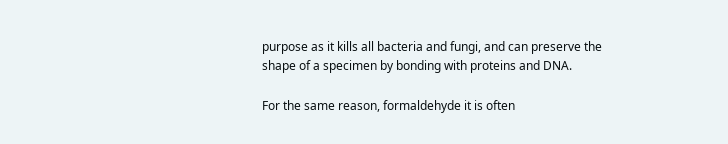purpose as it kills all bacteria and fungi, and can preserve the shape of a specimen by bonding with proteins and DNA.

For the same reason, formaldehyde it is often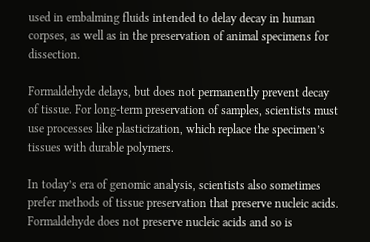used in embalming fluids intended to delay decay in human corpses, as well as in the preservation of animal specimens for dissection.

Formaldehyde delays, but does not permanently prevent decay of tissue. For long-term preservation of samples, scientists must use processes like plasticization, which replace the specimen’s tissues with durable polymers.

In today’s era of genomic analysis, scientists also sometimes prefer methods of tissue preservation that preserve nucleic acids. Formaldehyde does not preserve nucleic acids and so is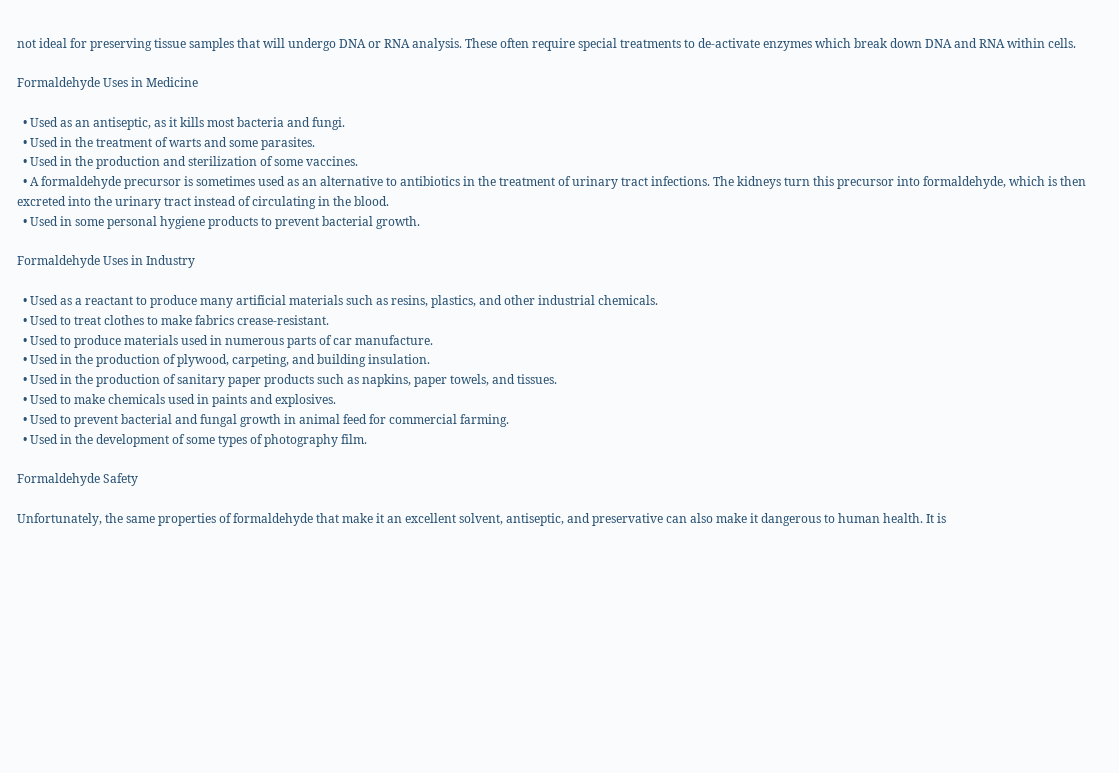not ideal for preserving tissue samples that will undergo DNA or RNA analysis. These often require special treatments to de-activate enzymes which break down DNA and RNA within cells.

Formaldehyde Uses in Medicine

  • Used as an antiseptic, as it kills most bacteria and fungi.
  • Used in the treatment of warts and some parasites.
  • Used in the production and sterilization of some vaccines.
  • A formaldehyde precursor is sometimes used as an alternative to antibiotics in the treatment of urinary tract infections. The kidneys turn this precursor into formaldehyde, which is then excreted into the urinary tract instead of circulating in the blood.
  • Used in some personal hygiene products to prevent bacterial growth.

Formaldehyde Uses in Industry

  • Used as a reactant to produce many artificial materials such as resins, plastics, and other industrial chemicals.
  • Used to treat clothes to make fabrics crease-resistant.
  • Used to produce materials used in numerous parts of car manufacture.
  • Used in the production of plywood, carpeting, and building insulation.
  • Used in the production of sanitary paper products such as napkins, paper towels, and tissues.
  • Used to make chemicals used in paints and explosives.
  • Used to prevent bacterial and fungal growth in animal feed for commercial farming.
  • Used in the development of some types of photography film.

Formaldehyde Safety

Unfortunately, the same properties of formaldehyde that make it an excellent solvent, antiseptic, and preservative can also make it dangerous to human health. It is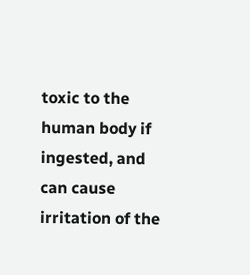toxic to the human body if ingested, and can cause irritation of the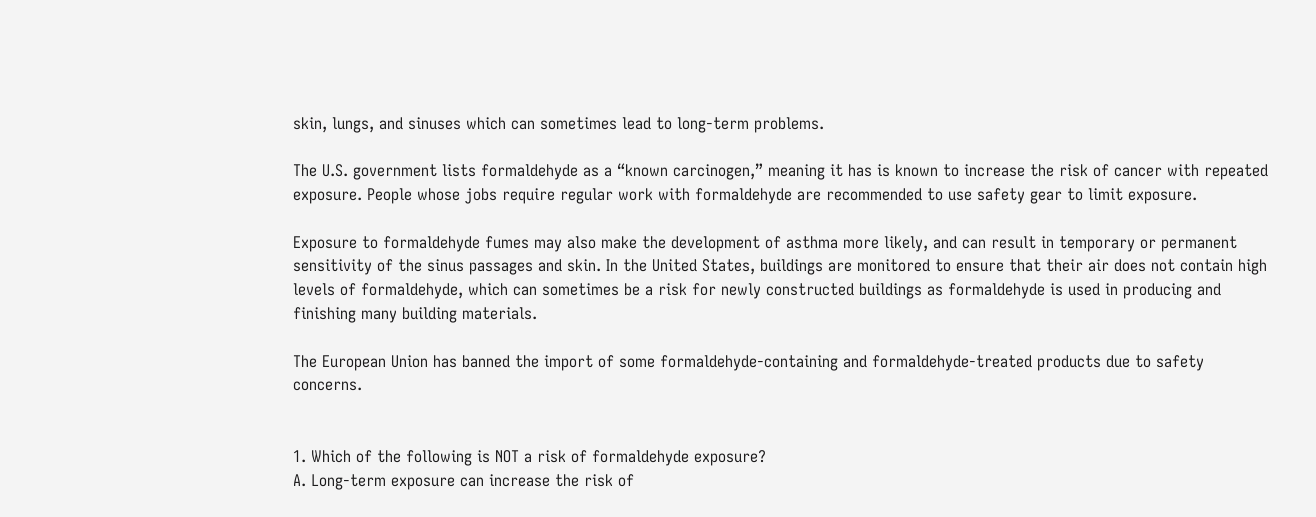skin, lungs, and sinuses which can sometimes lead to long-term problems.

The U.S. government lists formaldehyde as a “known carcinogen,” meaning it has is known to increase the risk of cancer with repeated exposure. People whose jobs require regular work with formaldehyde are recommended to use safety gear to limit exposure.

Exposure to formaldehyde fumes may also make the development of asthma more likely, and can result in temporary or permanent sensitivity of the sinus passages and skin. In the United States, buildings are monitored to ensure that their air does not contain high levels of formaldehyde, which can sometimes be a risk for newly constructed buildings as formaldehyde is used in producing and finishing many building materials.

The European Union has banned the import of some formaldehyde-containing and formaldehyde-treated products due to safety concerns.


1. Which of the following is NOT a risk of formaldehyde exposure?
A. Long-term exposure can increase the risk of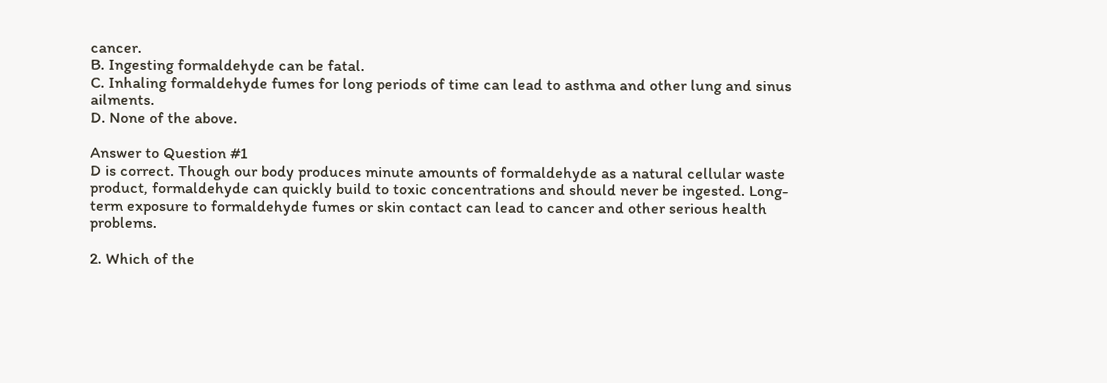cancer.
B. Ingesting formaldehyde can be fatal.
C. Inhaling formaldehyde fumes for long periods of time can lead to asthma and other lung and sinus ailments.
D. None of the above.

Answer to Question #1
D is correct. Though our body produces minute amounts of formaldehyde as a natural cellular waste product, formaldehyde can quickly build to toxic concentrations and should never be ingested. Long-term exposure to formaldehyde fumes or skin contact can lead to cancer and other serious health problems.

2. Which of the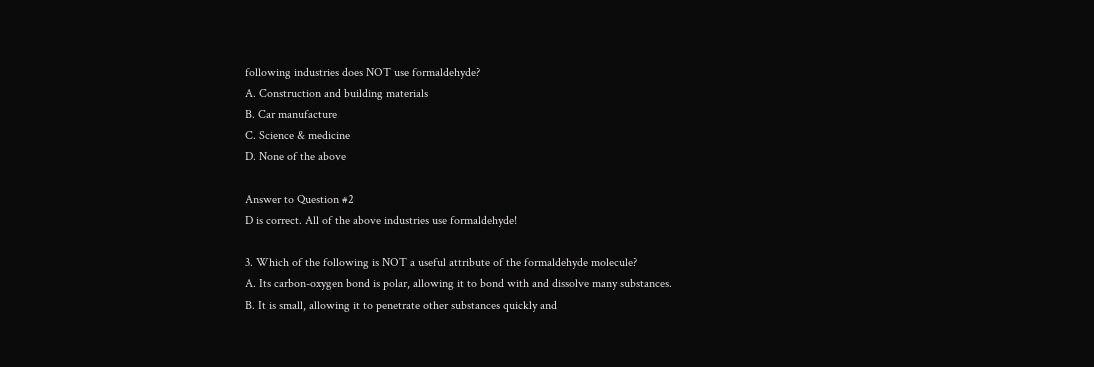following industries does NOT use formaldehyde?
A. Construction and building materials
B. Car manufacture
C. Science & medicine
D. None of the above

Answer to Question #2
D is correct. All of the above industries use formaldehyde!

3. Which of the following is NOT a useful attribute of the formaldehyde molecule?
A. Its carbon-oxygen bond is polar, allowing it to bond with and dissolve many substances.
B. It is small, allowing it to penetrate other substances quickly and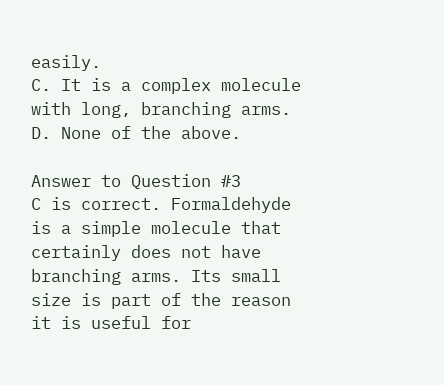easily.
C. It is a complex molecule with long, branching arms.
D. None of the above.

Answer to Question #3
C is correct. Formaldehyde is a simple molecule that certainly does not have branching arms. Its small size is part of the reason it is useful for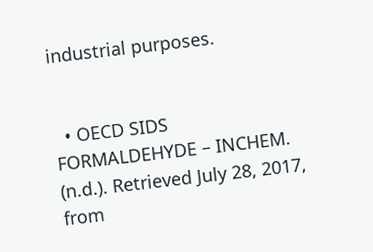industrial purposes.


  • OECD SIDS FORMALDEHYDE – INCHEM. (n.d.). Retrieved July 28, 2017, from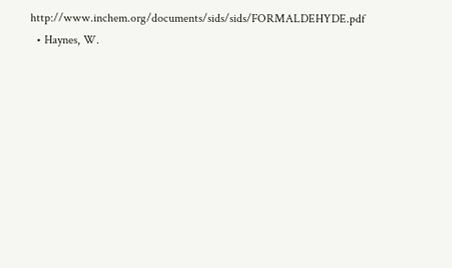http://www.inchem.org/documents/sids/sids/FORMALDEHYDE.pdf
  • Haynes, W.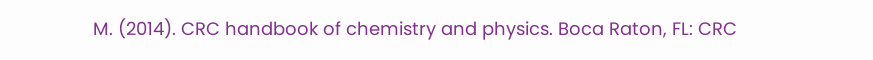M. (2014). CRC handbook of chemistry and physics. Boca Raton, FL: CRC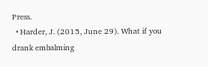Press.
  • Harder, J. (2015, June 29). What if you drank embalming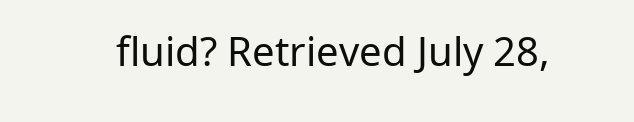fluid? Retrieved July 28,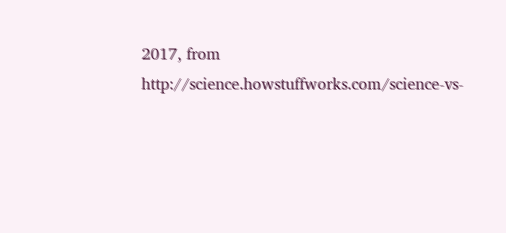2017, from http://science.howstuffworks.com/science-vs-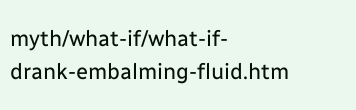myth/what-if/what-if-drank-embalming-fluid.htm